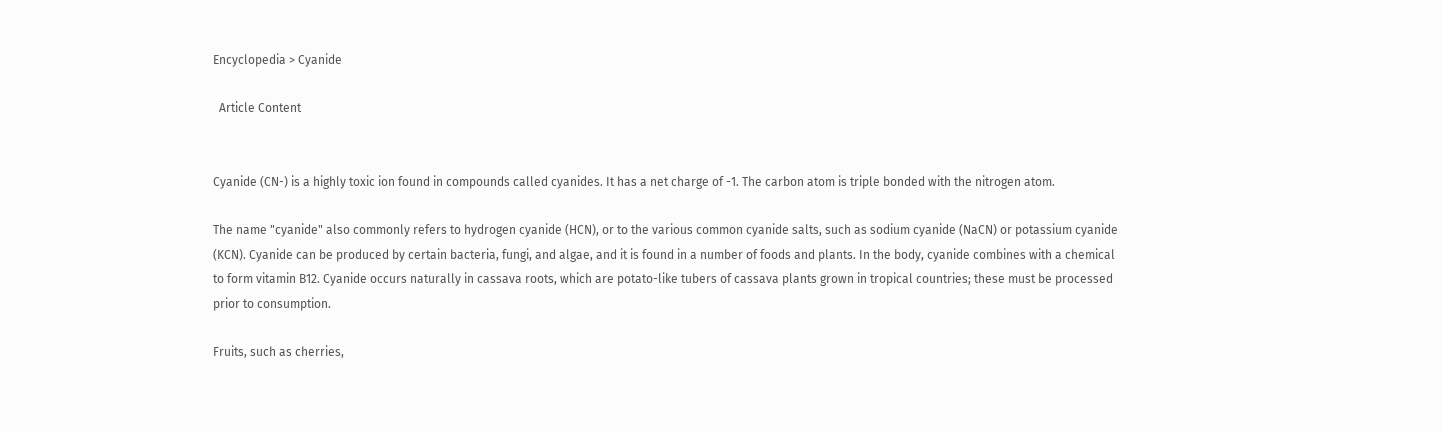Encyclopedia > Cyanide

  Article Content


Cyanide (CN-) is a highly toxic ion found in compounds called cyanides. It has a net charge of -1. The carbon atom is triple bonded with the nitrogen atom.

The name "cyanide" also commonly refers to hydrogen cyanide (HCN), or to the various common cyanide salts, such as sodium cyanide (NaCN) or potassium cyanide (KCN). Cyanide can be produced by certain bacteria, fungi, and algae, and it is found in a number of foods and plants. In the body, cyanide combines with a chemical to form vitamin B12. Cyanide occurs naturally in cassava roots, which are potato-like tubers of cassava plants grown in tropical countries; these must be processed prior to consumption.

Fruits, such as cherries,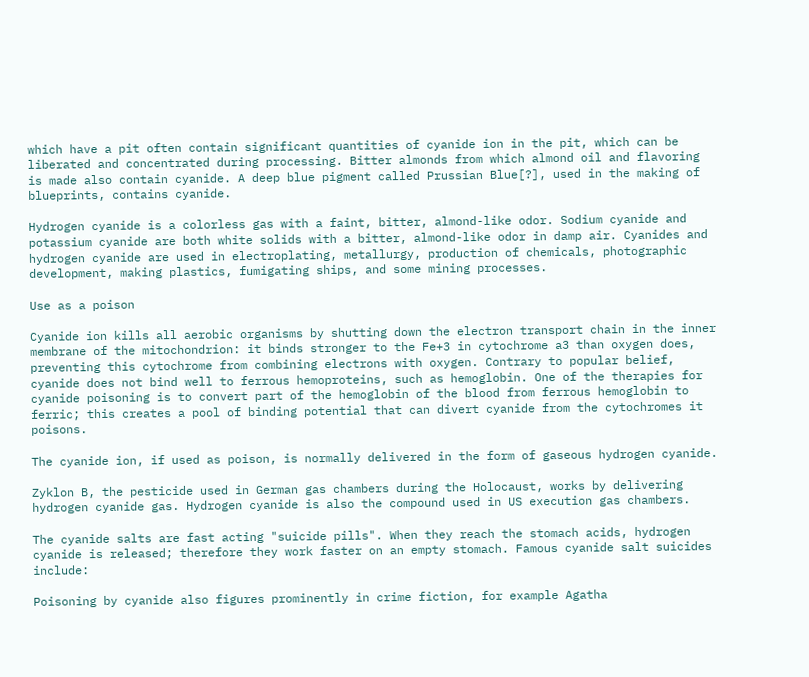which have a pit often contain significant quantities of cyanide ion in the pit, which can be liberated and concentrated during processing. Bitter almonds from which almond oil and flavoring is made also contain cyanide. A deep blue pigment called Prussian Blue[?], used in the making of blueprints, contains cyanide.

Hydrogen cyanide is a colorless gas with a faint, bitter, almond-like odor. Sodium cyanide and potassium cyanide are both white solids with a bitter, almond-like odor in damp air. Cyanides and hydrogen cyanide are used in electroplating, metallurgy, production of chemicals, photographic development, making plastics, fumigating ships, and some mining processes.

Use as a poison

Cyanide ion kills all aerobic organisms by shutting down the electron transport chain in the inner membrane of the mitochondrion: it binds stronger to the Fe+3 in cytochrome a3 than oxygen does, preventing this cytochrome from combining electrons with oxygen. Contrary to popular belief, cyanide does not bind well to ferrous hemoproteins, such as hemoglobin. One of the therapies for cyanide poisoning is to convert part of the hemoglobin of the blood from ferrous hemoglobin to ferric; this creates a pool of binding potential that can divert cyanide from the cytochromes it poisons.

The cyanide ion, if used as poison, is normally delivered in the form of gaseous hydrogen cyanide.

Zyklon B, the pesticide used in German gas chambers during the Holocaust, works by delivering hydrogen cyanide gas. Hydrogen cyanide is also the compound used in US execution gas chambers.

The cyanide salts are fast acting "suicide pills". When they reach the stomach acids, hydrogen cyanide is released; therefore they work faster on an empty stomach. Famous cyanide salt suicides include:

Poisoning by cyanide also figures prominently in crime fiction, for example Agatha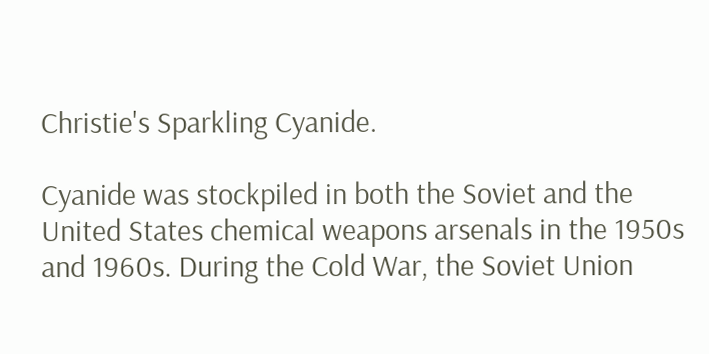Christie's Sparkling Cyanide.

Cyanide was stockpiled in both the Soviet and the United States chemical weapons arsenals in the 1950s and 1960s. During the Cold War, the Soviet Union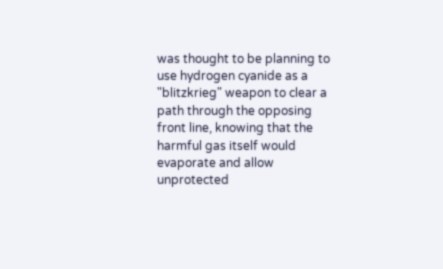was thought to be planning to use hydrogen cyanide as a "blitzkrieg" weapon to clear a path through the opposing front line, knowing that the harmful gas itself would evaporate and allow unprotected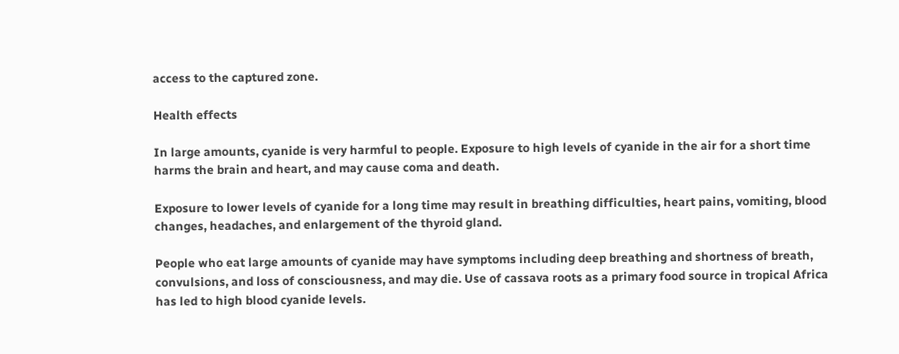access to the captured zone.

Health effects

In large amounts, cyanide is very harmful to people. Exposure to high levels of cyanide in the air for a short time harms the brain and heart, and may cause coma and death.

Exposure to lower levels of cyanide for a long time may result in breathing difficulties, heart pains, vomiting, blood changes, headaches, and enlargement of the thyroid gland.

People who eat large amounts of cyanide may have symptoms including deep breathing and shortness of breath, convulsions, and loss of consciousness, and may die. Use of cassava roots as a primary food source in tropical Africa has led to high blood cyanide levels.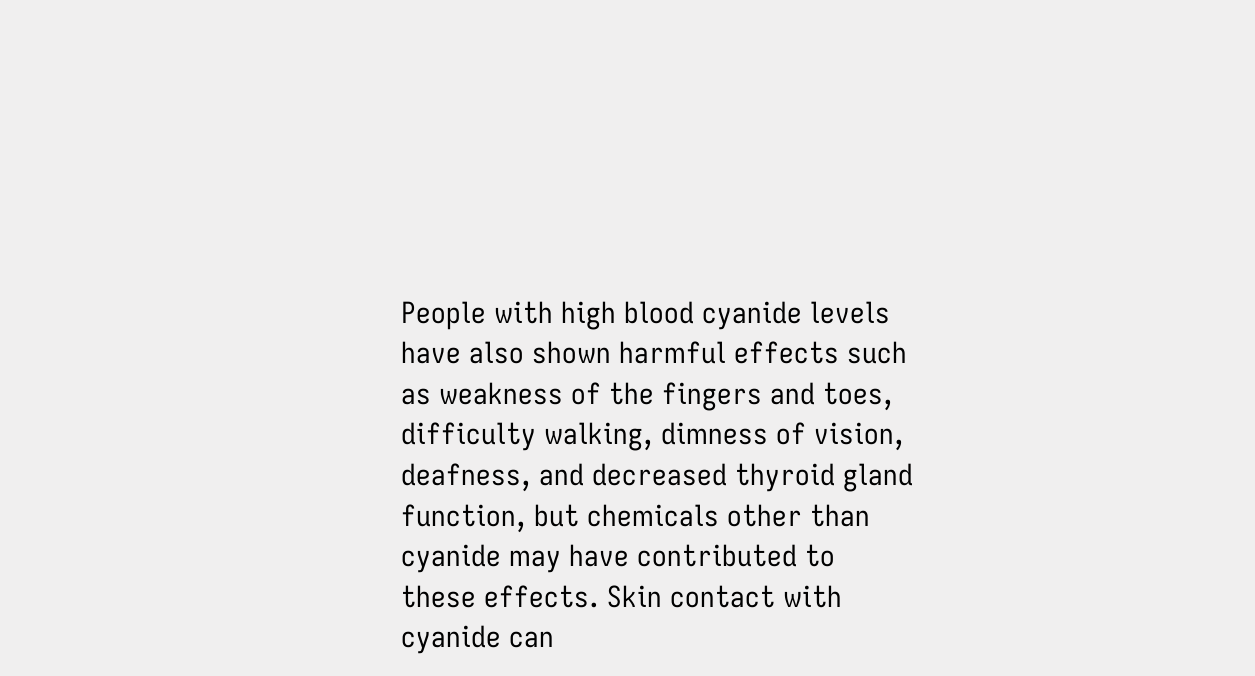People with high blood cyanide levels have also shown harmful effects such as weakness of the fingers and toes, difficulty walking, dimness of vision, deafness, and decreased thyroid gland function, but chemicals other than cyanide may have contributed to these effects. Skin contact with cyanide can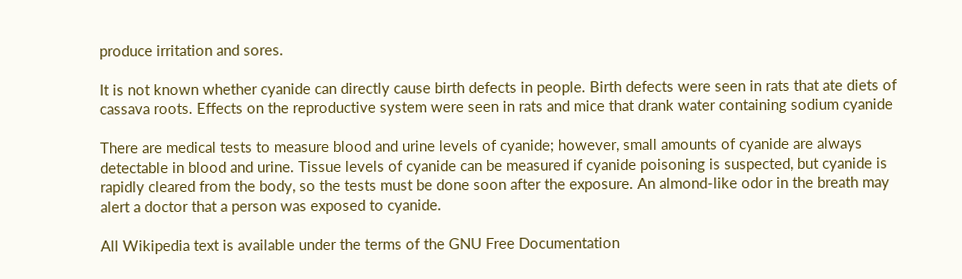produce irritation and sores.

It is not known whether cyanide can directly cause birth defects in people. Birth defects were seen in rats that ate diets of cassava roots. Effects on the reproductive system were seen in rats and mice that drank water containing sodium cyanide

There are medical tests to measure blood and urine levels of cyanide; however, small amounts of cyanide are always detectable in blood and urine. Tissue levels of cyanide can be measured if cyanide poisoning is suspected, but cyanide is rapidly cleared from the body, so the tests must be done soon after the exposure. An almond-like odor in the breath may alert a doctor that a person was exposed to cyanide.

All Wikipedia text is available under the terms of the GNU Free Documentation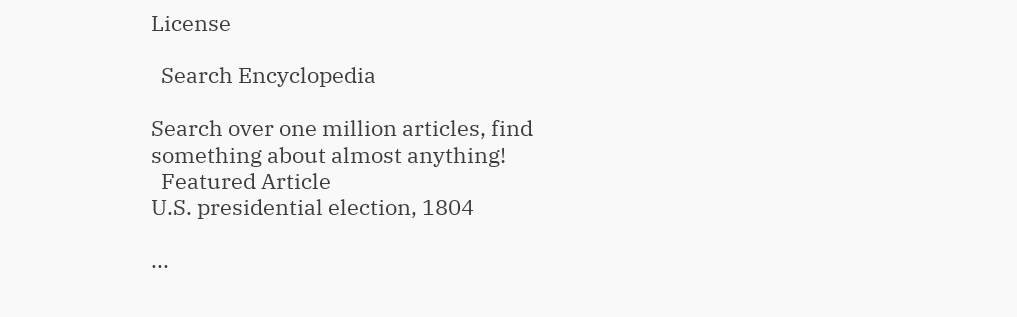License

  Search Encyclopedia

Search over one million articles, find something about almost anything!
  Featured Article
U.S. presidential election, 1804

...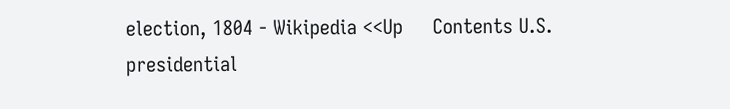election, 1804 - Wikipedia <<Up     Contents U.S. presidential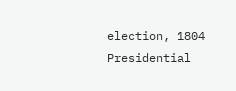election, 1804 Presidential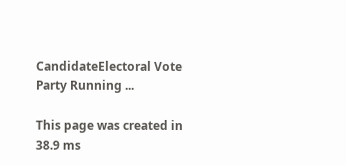CandidateElectoral Vote Party Running ...

This page was created in 38.9 ms